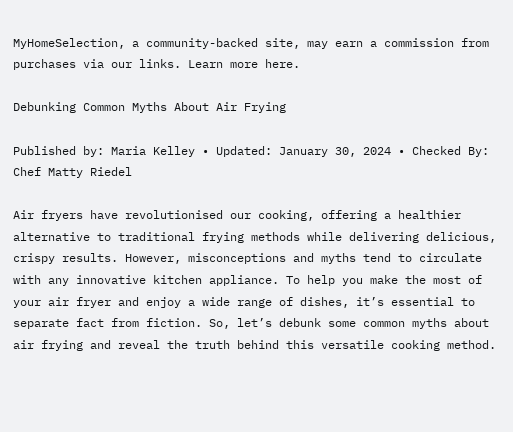MyHomeSelection, a community-backed site, may earn a commission from purchases via our links. Learn more here.

Debunking Common Myths About Air Frying

Published by: Maria Kelley • Updated: January 30, 2024 • Checked By: Chef Matty Riedel

Air fryers have revolutionised our cooking, offering a healthier alternative to traditional frying methods while delivering delicious, crispy results. However, misconceptions and myths tend to circulate with any innovative kitchen appliance. To help you make the most of your air fryer and enjoy a wide range of dishes, it’s essential to separate fact from fiction. So, let’s debunk some common myths about air frying and reveal the truth behind this versatile cooking method.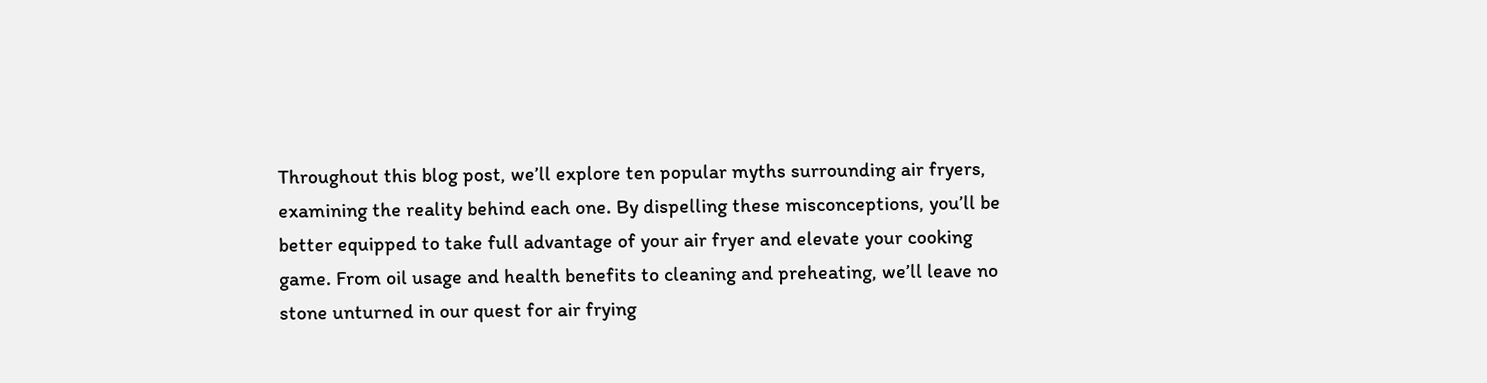Throughout this blog post, we’ll explore ten popular myths surrounding air fryers, examining the reality behind each one. By dispelling these misconceptions, you’ll be better equipped to take full advantage of your air fryer and elevate your cooking game. From oil usage and health benefits to cleaning and preheating, we’ll leave no stone unturned in our quest for air frying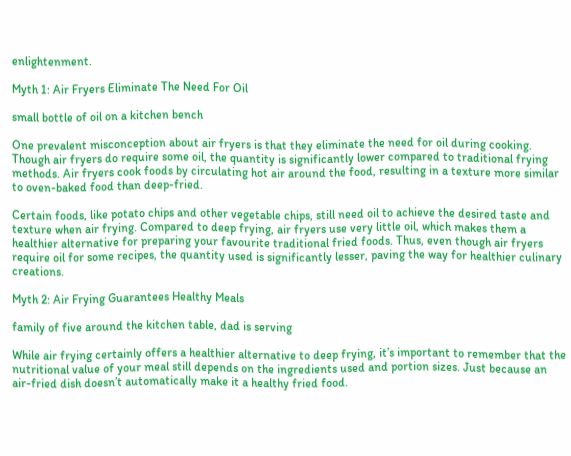enlightenment.

Myth 1: Air Fryers Eliminate The Need For Oil

small bottle of oil on a kitchen bench

One prevalent misconception about air fryers is that they eliminate the need for oil during cooking. Though air fryers do require some oil, the quantity is significantly lower compared to traditional frying methods. Air fryers cook foods by circulating hot air around the food, resulting in a texture more similar to oven-baked food than deep-fried.

Certain foods, like potato chips and other vegetable chips, still need oil to achieve the desired taste and texture when air frying. Compared to deep frying, air fryers use very little oil, which makes them a healthier alternative for preparing your favourite traditional fried foods. Thus, even though air fryers require oil for some recipes, the quantity used is significantly lesser, paving the way for healthier culinary creations.

Myth 2: Air Frying Guarantees Healthy Meals

family of five around the kitchen table, dad is serving

While air frying certainly offers a healthier alternative to deep frying, it’s important to remember that the nutritional value of your meal still depends on the ingredients used and portion sizes. Just because an air-fried dish doesn’t automatically make it a healthy fried food.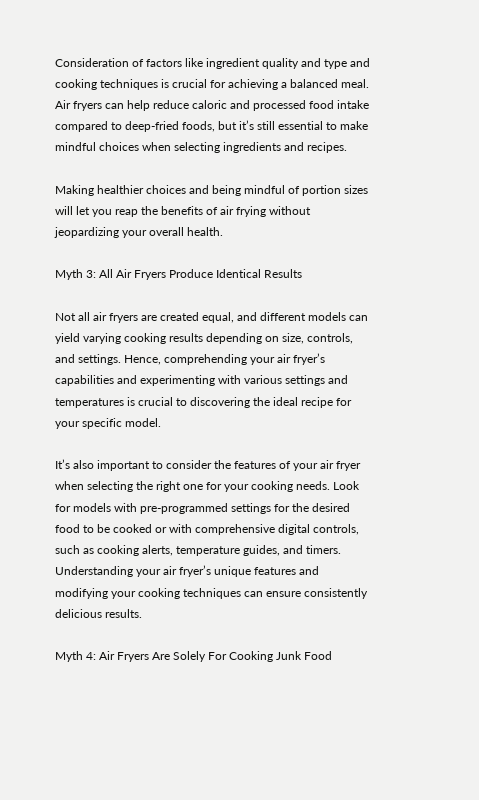Consideration of factors like ingredient quality and type and cooking techniques is crucial for achieving a balanced meal. Air fryers can help reduce caloric and processed food intake compared to deep-fried foods, but it’s still essential to make mindful choices when selecting ingredients and recipes.

Making healthier choices and being mindful of portion sizes will let you reap the benefits of air frying without jeopardizing your overall health.

Myth 3: All Air Fryers Produce Identical Results

Not all air fryers are created equal, and different models can yield varying cooking results depending on size, controls, and settings. Hence, comprehending your air fryer’s capabilities and experimenting with various settings and temperatures is crucial to discovering the ideal recipe for your specific model.

It’s also important to consider the features of your air fryer when selecting the right one for your cooking needs. Look for models with pre-programmed settings for the desired food to be cooked or with comprehensive digital controls, such as cooking alerts, temperature guides, and timers. Understanding your air fryer’s unique features and modifying your cooking techniques can ensure consistently delicious results.

Myth 4: Air Fryers Are Solely For Cooking Junk Food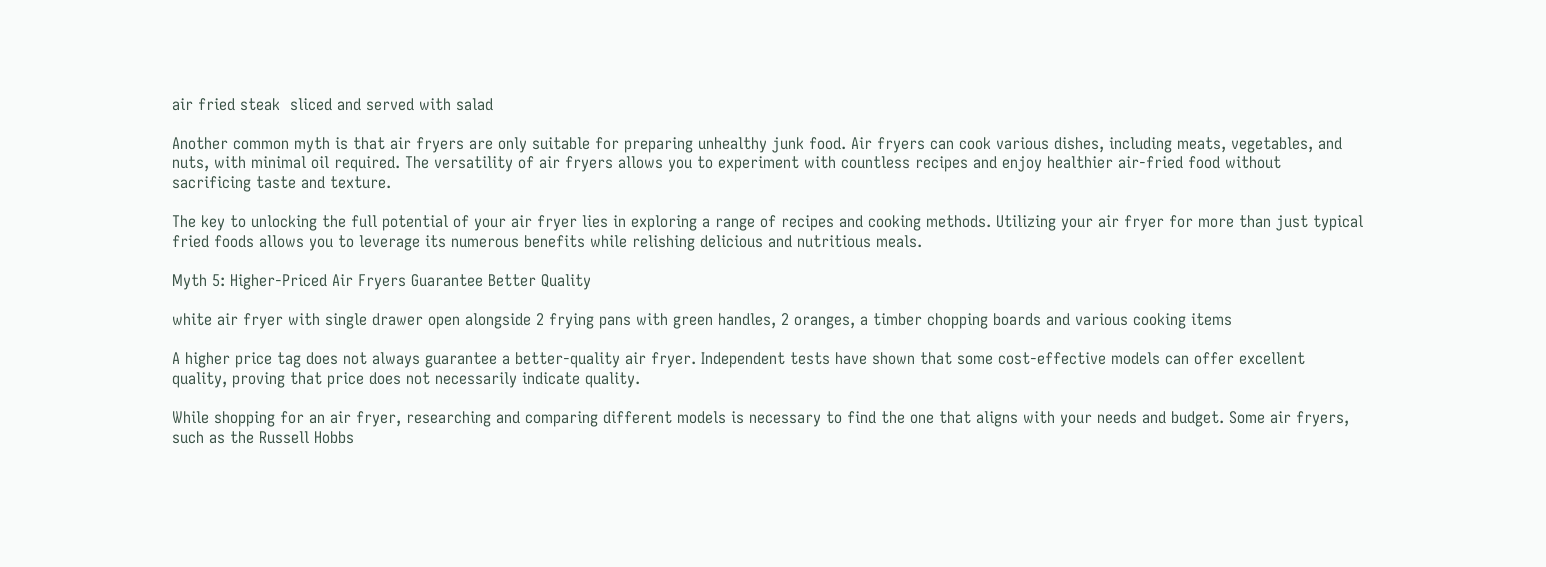air fried steak  sliced and served with salad

Another common myth is that air fryers are only suitable for preparing unhealthy junk food. Air fryers can cook various dishes, including meats, vegetables, and nuts, with minimal oil required. The versatility of air fryers allows you to experiment with countless recipes and enjoy healthier air-fried food without sacrificing taste and texture.

The key to unlocking the full potential of your air fryer lies in exploring a range of recipes and cooking methods. Utilizing your air fryer for more than just typical fried foods allows you to leverage its numerous benefits while relishing delicious and nutritious meals.

Myth 5: Higher-Priced Air Fryers Guarantee Better Quality

white air fryer with single drawer open alongside 2 frying pans with green handles, 2 oranges, a timber chopping boards and various cooking items

A higher price tag does not always guarantee a better-quality air fryer. Independent tests have shown that some cost-effective models can offer excellent quality, proving that price does not necessarily indicate quality.

While shopping for an air fryer, researching and comparing different models is necessary to find the one that aligns with your needs and budget. Some air fryers, such as the Russell Hobbs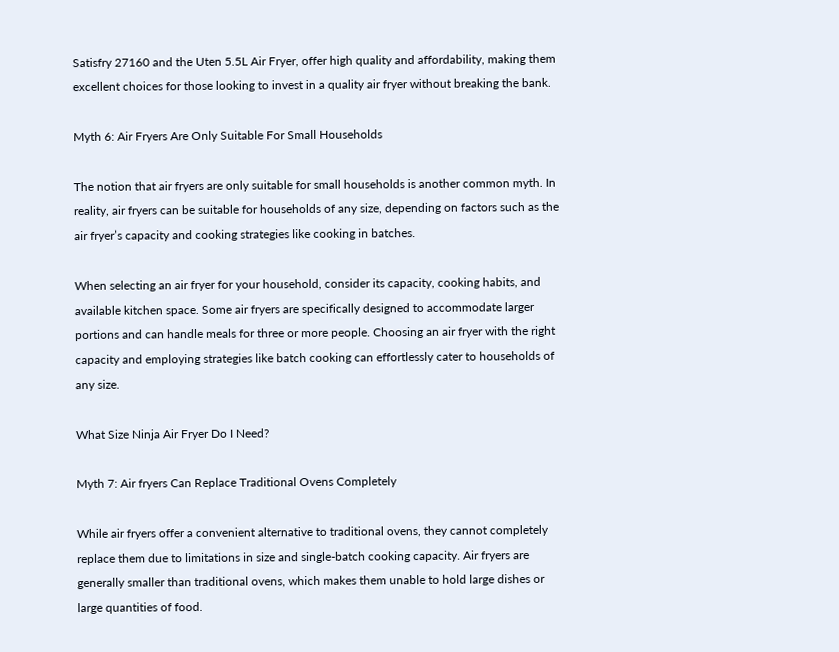Satisfry 27160 and the Uten 5.5L Air Fryer, offer high quality and affordability, making them excellent choices for those looking to invest in a quality air fryer without breaking the bank.

Myth 6: Air Fryers Are Only Suitable For Small Households

The notion that air fryers are only suitable for small households is another common myth. In reality, air fryers can be suitable for households of any size, depending on factors such as the air fryer’s capacity and cooking strategies like cooking in batches.

When selecting an air fryer for your household, consider its capacity, cooking habits, and available kitchen space. Some air fryers are specifically designed to accommodate larger portions and can handle meals for three or more people. Choosing an air fryer with the right capacity and employing strategies like batch cooking can effortlessly cater to households of any size.

What Size Ninja Air Fryer Do I Need?

Myth 7: Air fryers Can Replace Traditional Ovens Completely

While air fryers offer a convenient alternative to traditional ovens, they cannot completely replace them due to limitations in size and single-batch cooking capacity. Air fryers are generally smaller than traditional ovens, which makes them unable to hold large dishes or large quantities of food.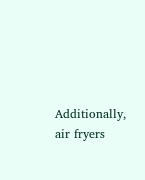Additionally, air fryers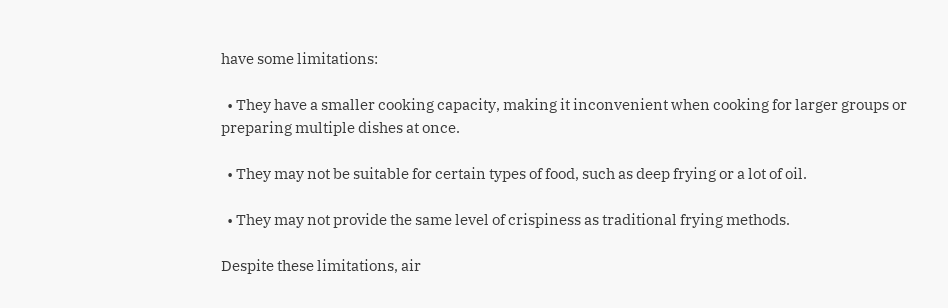have some limitations:

  • They have a smaller cooking capacity, making it inconvenient when cooking for larger groups or preparing multiple dishes at once.

  • They may not be suitable for certain types of food, such as deep frying or a lot of oil.

  • They may not provide the same level of crispiness as traditional frying methods.

Despite these limitations, air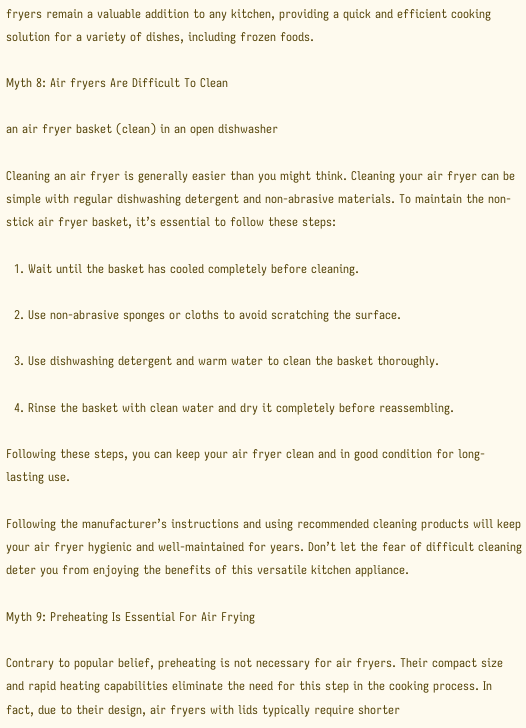fryers remain a valuable addition to any kitchen, providing a quick and efficient cooking solution for a variety of dishes, including frozen foods.

Myth 8: Air fryers Are Difficult To Clean

an air fryer basket (clean) in an open dishwasher

Cleaning an air fryer is generally easier than you might think. Cleaning your air fryer can be simple with regular dishwashing detergent and non-abrasive materials. To maintain the non-stick air fryer basket, it’s essential to follow these steps:

  1. Wait until the basket has cooled completely before cleaning.

  2. Use non-abrasive sponges or cloths to avoid scratching the surface.

  3. Use dishwashing detergent and warm water to clean the basket thoroughly.

  4. Rinse the basket with clean water and dry it completely before reassembling.

Following these steps, you can keep your air fryer clean and in good condition for long-lasting use.

Following the manufacturer’s instructions and using recommended cleaning products will keep your air fryer hygienic and well-maintained for years. Don’t let the fear of difficult cleaning deter you from enjoying the benefits of this versatile kitchen appliance.

Myth 9: Preheating Is Essential For Air Frying

Contrary to popular belief, preheating is not necessary for air fryers. Their compact size and rapid heating capabilities eliminate the need for this step in the cooking process. In fact, due to their design, air fryers with lids typically require shorter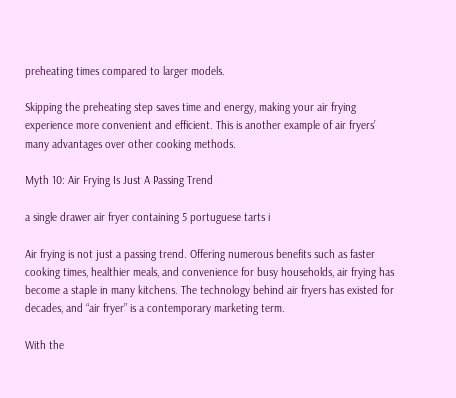preheating times compared to larger models.

Skipping the preheating step saves time and energy, making your air frying experience more convenient and efficient. This is another example of air fryers’ many advantages over other cooking methods.

Myth 10: Air Frying Is Just A Passing Trend

a single drawer air fryer containing 5 portuguese tarts i

Air frying is not just a passing trend. Offering numerous benefits such as faster cooking times, healthier meals, and convenience for busy households, air frying has become a staple in many kitchens. The technology behind air fryers has existed for decades, and “air fryer” is a contemporary marketing term.

With the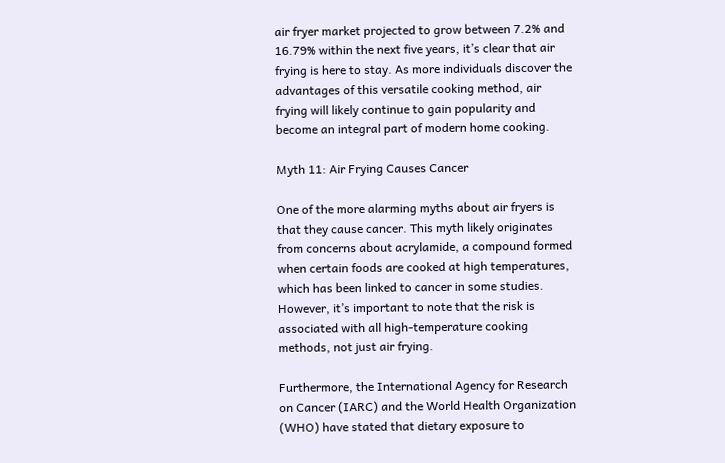air fryer market projected to grow between 7.2% and 16.79% within the next five years, it’s clear that air frying is here to stay. As more individuals discover the advantages of this versatile cooking method, air frying will likely continue to gain popularity and become an integral part of modern home cooking.

Myth 11: Air Frying Causes Cancer

One of the more alarming myths about air fryers is that they cause cancer. This myth likely originates from concerns about acrylamide, a compound formed when certain foods are cooked at high temperatures, which has been linked to cancer in some studies. However, it’s important to note that the risk is associated with all high-temperature cooking methods, not just air frying.

Furthermore, the International Agency for Research on Cancer (IARC) and the World Health Organization (WHO) have stated that dietary exposure to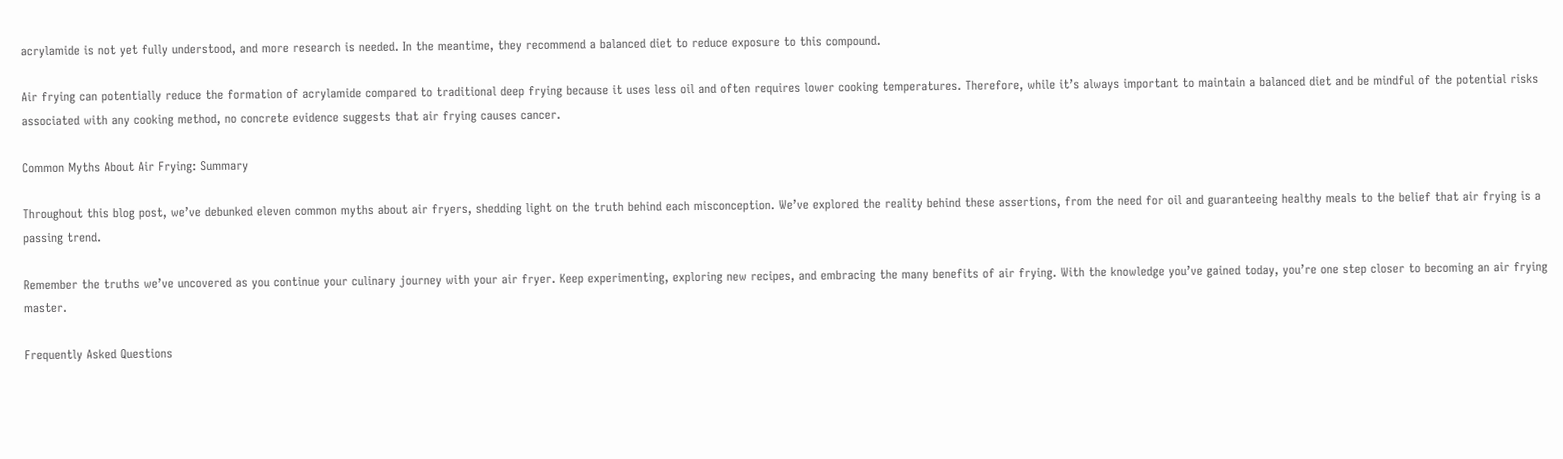acrylamide is not yet fully understood, and more research is needed. In the meantime, they recommend a balanced diet to reduce exposure to this compound.

Air frying can potentially reduce the formation of acrylamide compared to traditional deep frying because it uses less oil and often requires lower cooking temperatures. Therefore, while it’s always important to maintain a balanced diet and be mindful of the potential risks associated with any cooking method, no concrete evidence suggests that air frying causes cancer.

Common Myths About Air Frying: Summary

Throughout this blog post, we’ve debunked eleven common myths about air fryers, shedding light on the truth behind each misconception. We’ve explored the reality behind these assertions, from the need for oil and guaranteeing healthy meals to the belief that air frying is a passing trend.

Remember the truths we’ve uncovered as you continue your culinary journey with your air fryer. Keep experimenting, exploring new recipes, and embracing the many benefits of air frying. With the knowledge you’ve gained today, you’re one step closer to becoming an air frying master.

Frequently Asked Questions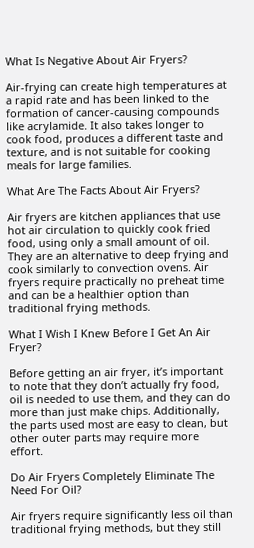What Is Negative About Air Fryers?

Air-frying can create high temperatures at a rapid rate and has been linked to the formation of cancer-causing compounds like acrylamide. It also takes longer to cook food, produces a different taste and texture, and is not suitable for cooking meals for large families.

What Are The Facts About Air Fryers?

Air fryers are kitchen appliances that use hot air circulation to quickly cook fried food, using only a small amount of oil. They are an alternative to deep frying and cook similarly to convection ovens. Air fryers require practically no preheat time and can be a healthier option than traditional frying methods.

What I Wish I Knew Before I Get An Air Fryer?

Before getting an air fryer, it’s important to note that they don’t actually fry food, oil is needed to use them, and they can do more than just make chips. Additionally, the parts used most are easy to clean, but other outer parts may require more effort.

Do Air Fryers Completely Eliminate The Need For Oil?

Air fryers require significantly less oil than traditional frying methods, but they still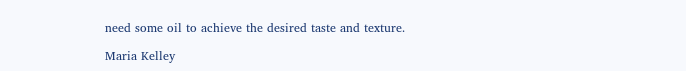need some oil to achieve the desired taste and texture.

Maria Kelley